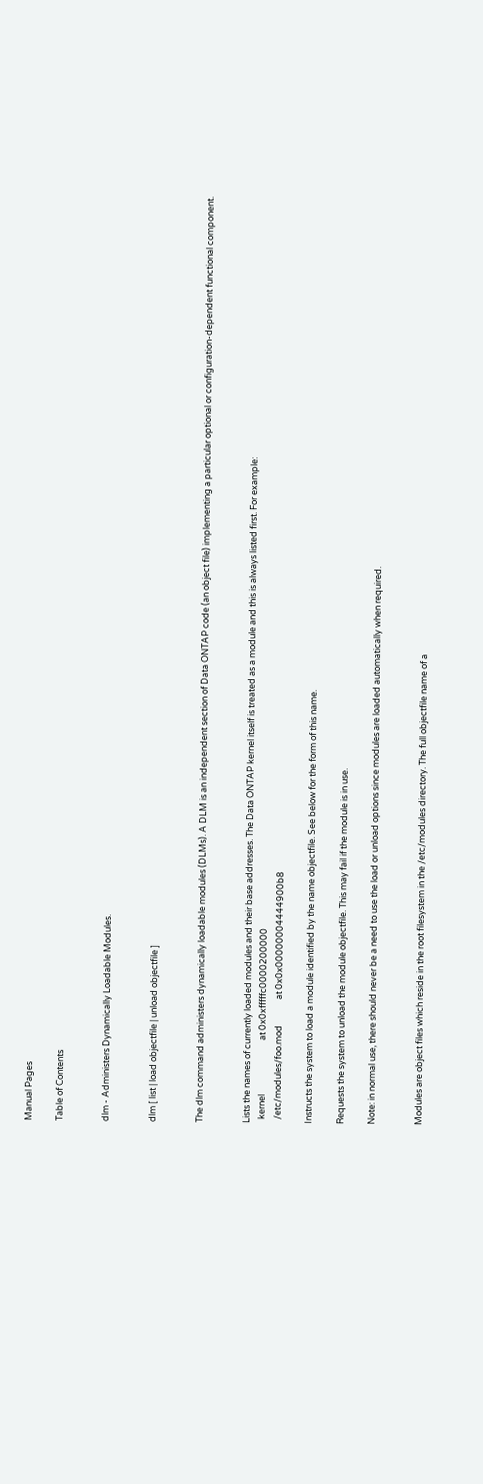Manual Pages

Table of Contents


dlm - Administers Dynamically Loadable Modules.


dlm [ list | load objectfile | unload objectfile ]


The dlm command administers dynamically loadable modules (DLMs). A DLM is an independent section of Data ONTAP code (an object file) implementing a particular optional or configuration-dependent functional component.


Lists the names of currently loaded modules and their base addresses. The Data ONTAP kernel itself is treated as a module and this is always listed first. For example:
  kernel                           at 0x0xfffffc0000200000
  /etc/modules/foo.mod             at 0x0x00000004444900b8

Instructs the system to load a module identified by the name objectfile. See below for the form of this name.

Requests the system to unload the module objectfile. This may fail if the module is in use.

Note: in normal use, there should never be a need to use the load or unload options since modules are loaded automatically when required.


Modules are object files which reside in the root filesystem in the /etc/modules directory. The full objectfile name of a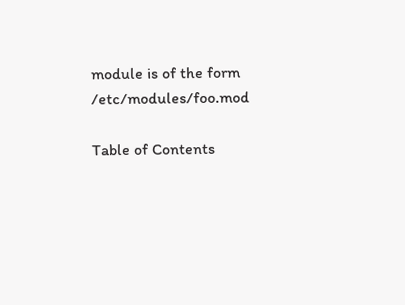module is of the form /etc/modules/foo.mod

Table of Contents